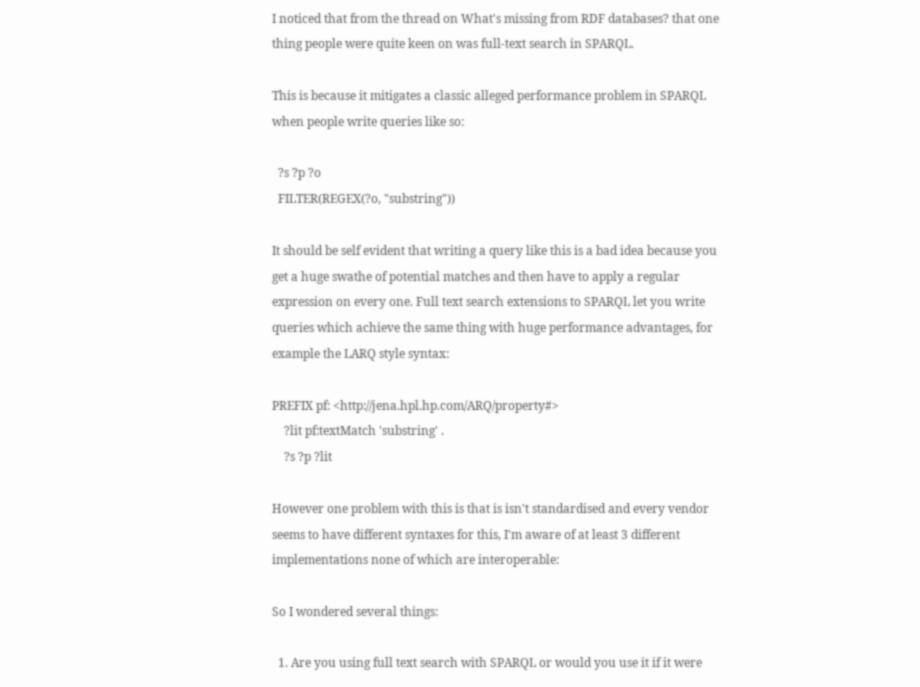I noticed that from the thread on What's missing from RDF databases? that one thing people were quite keen on was full-text search in SPARQL.

This is because it mitigates a classic alleged performance problem in SPARQL when people write queries like so:

  ?s ?p ?o
  FILTER(REGEX(?o, "substring"))

It should be self evident that writing a query like this is a bad idea because you get a huge swathe of potential matches and then have to apply a regular expression on every one. Full text search extensions to SPARQL let you write queries which achieve the same thing with huge performance advantages, for example the LARQ style syntax:

PREFIX pf: <http://jena.hpl.hp.com/ARQ/property#>
    ?lit pf:textMatch 'substring' .
    ?s ?p ?lit

However one problem with this is that is isn't standardised and every vendor seems to have different syntaxes for this, I'm aware of at least 3 different implementations none of which are interoperable:

So I wondered several things:

  1. Are you using full text search with SPARQL or would you use it if it were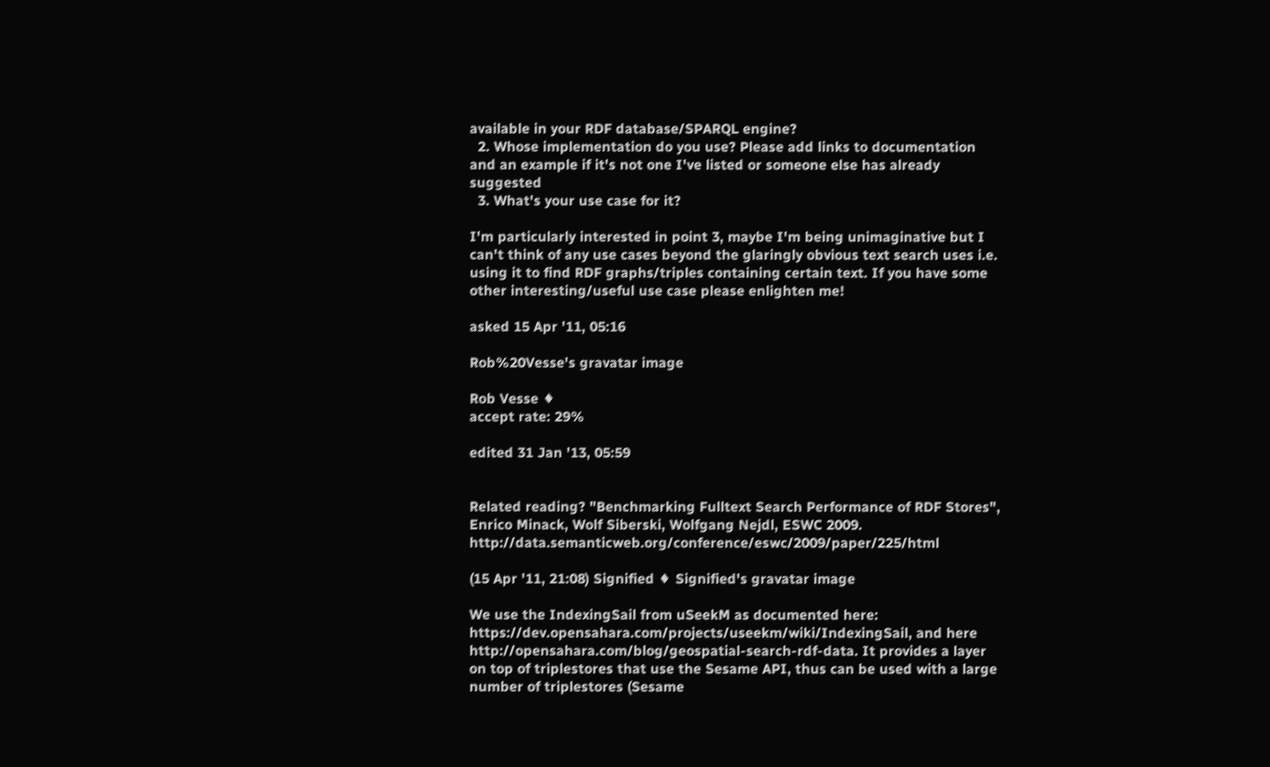available in your RDF database/SPARQL engine?
  2. Whose implementation do you use? Please add links to documentation and an example if it's not one I've listed or someone else has already suggested
  3. What's your use case for it?

I'm particularly interested in point 3, maybe I'm being unimaginative but I can't think of any use cases beyond the glaringly obvious text search uses i.e. using it to find RDF graphs/triples containing certain text. If you have some other interesting/useful use case please enlighten me!

asked 15 Apr '11, 05:16

Rob%20Vesse's gravatar image

Rob Vesse ♦
accept rate: 29%

edited 31 Jan '13, 05:59


Related reading? "Benchmarking Fulltext Search Performance of RDF Stores", Enrico Minack, Wolf Siberski, Wolfgang Nejdl, ESWC 2009. http://data.semanticweb.org/conference/eswc/2009/paper/225/html

(15 Apr '11, 21:08) Signified ♦ Signified's gravatar image

We use the IndexingSail from uSeekM as documented here: https://dev.opensahara.com/projects/useekm/wiki/IndexingSail, and here http://opensahara.com/blog/geospatial-search-rdf-data. It provides a layer on top of triplestores that use the Sesame API, thus can be used with a large number of triplestores (Sesame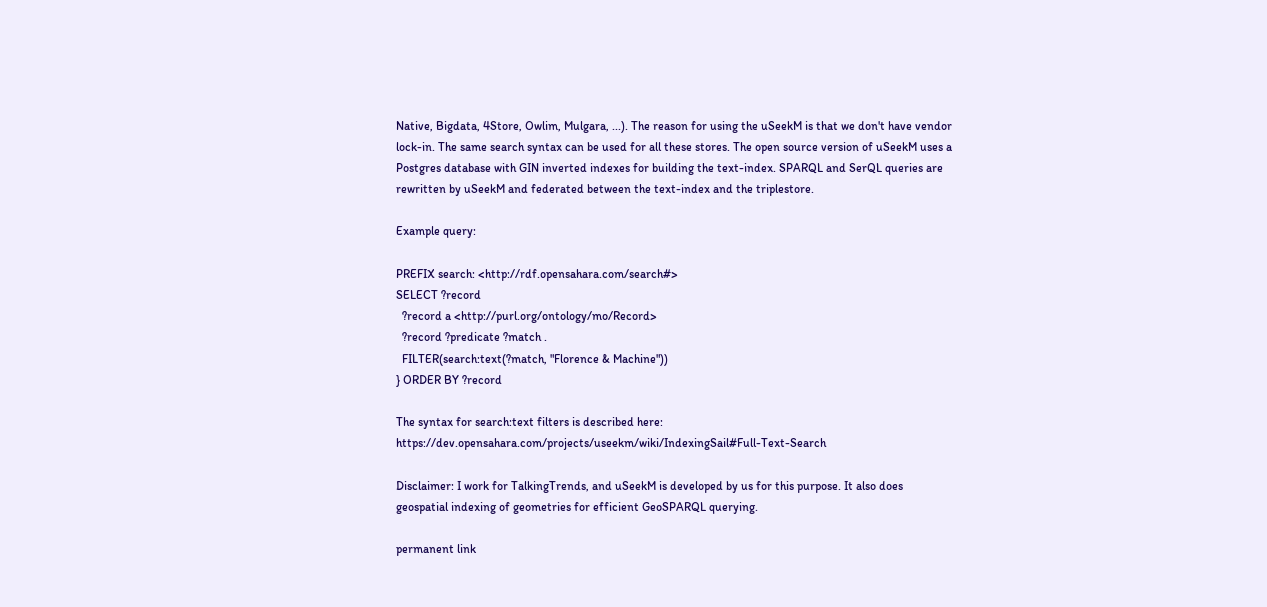Native, Bigdata, 4Store, Owlim, Mulgara, ...). The reason for using the uSeekM is that we don't have vendor lock-in. The same search syntax can be used for all these stores. The open source version of uSeekM uses a Postgres database with GIN inverted indexes for building the text-index. SPARQL and SerQL queries are rewritten by uSeekM and federated between the text-index and the triplestore.

Example query:

PREFIX search: <http://rdf.opensahara.com/search#>
SELECT ?record
  ?record a <http://purl.org/ontology/mo/Record>
  ?record ?predicate ?match .
  FILTER(search:text(?match, "Florence & Machine"))
} ORDER BY ?record

The syntax for search:text filters is described here: https://dev.opensahara.com/projects/useekm/wiki/IndexingSail#Full-Text-Search

Disclaimer: I work for TalkingTrends, and uSeekM is developed by us for this purpose. It also does geospatial indexing of geometries for efficient GeoSPARQL querying.

permanent link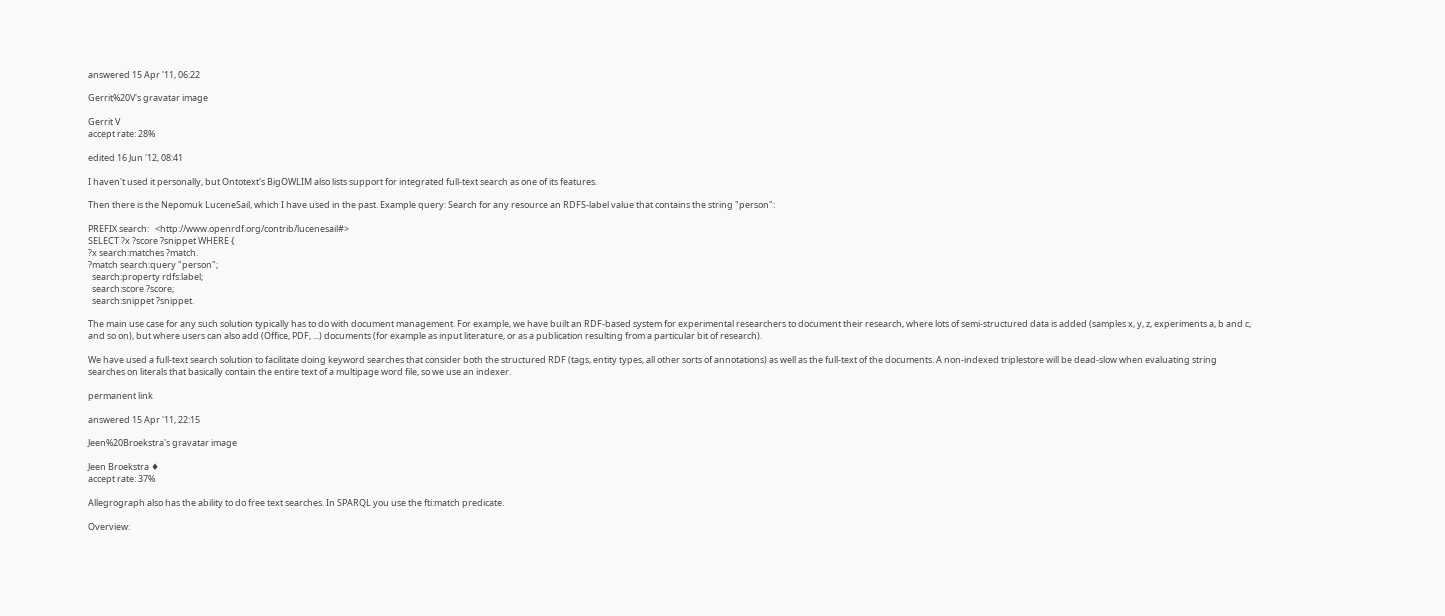answered 15 Apr '11, 06:22

Gerrit%20V's gravatar image

Gerrit V
accept rate: 28%

edited 16 Jun '12, 08:41

I haven't used it personally, but Ontotext's BigOWLIM also lists support for integrated full-text search as one of its features.

Then there is the Nepomuk LuceneSail, which I have used in the past. Example query: Search for any resource an RDFS-label value that contains the string "person":

PREFIX search:   <http://www.openrdf.org/contrib/lucenesail#>
SELECT ?x ?score ?snippet WHERE {
?x search:matches ?match.
?match search:query "person";
  search:property rdfs:label;
  search:score ?score;
  search:snippet ?snippet.

The main use case for any such solution typically has to do with document management. For example, we have built an RDF-based system for experimental researchers to document their research, where lots of semi-structured data is added (samples x, y, z, experiments a, b and c, and so on), but where users can also add (Office, PDF, ...) documents (for example as input literature, or as a publication resulting from a particular bit of research).

We have used a full-text search solution to facilitate doing keyword searches that consider both the structured RDF (tags, entity types, all other sorts of annotations) as well as the full-text of the documents. A non-indexed triplestore will be dead-slow when evaluating string searches on literals that basically contain the entire text of a multipage word file, so we use an indexer.

permanent link

answered 15 Apr '11, 22:15

Jeen%20Broekstra's gravatar image

Jeen Broekstra ♦
accept rate: 37%

Allegrograph also has the ability to do free text searches. In SPARQL you use the fti:match predicate.

Overview: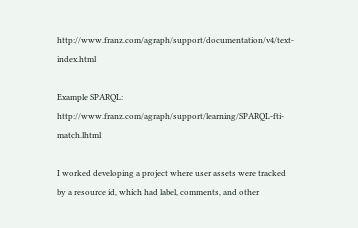http://www.franz.com/agraph/support/documentation/v4/text-index.html

Example SPARQL: http://www.franz.com/agraph/support/learning/SPARQL-fti-match.lhtml

I worked developing a project where user assets were tracked by a resource id, which had label, comments, and other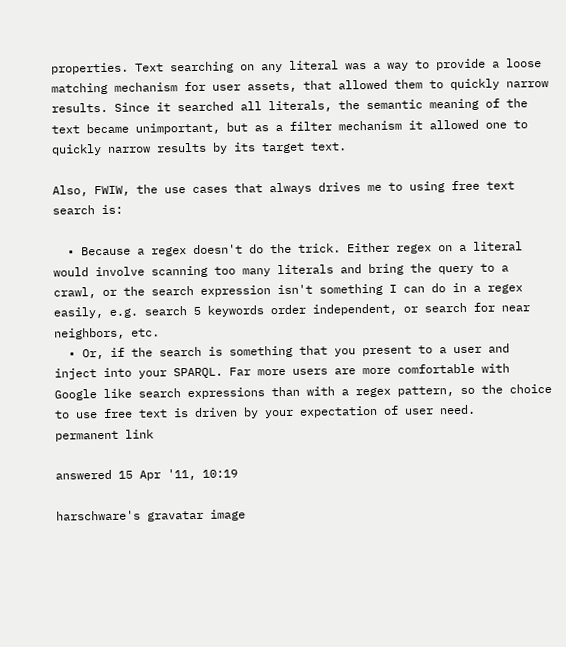properties. Text searching on any literal was a way to provide a loose matching mechanism for user assets, that allowed them to quickly narrow results. Since it searched all literals, the semantic meaning of the text became unimportant, but as a filter mechanism it allowed one to quickly narrow results by its target text.

Also, FWIW, the use cases that always drives me to using free text search is:

  • Because a regex doesn't do the trick. Either regex on a literal would involve scanning too many literals and bring the query to a crawl, or the search expression isn't something I can do in a regex easily, e.g. search 5 keywords order independent, or search for near neighbors, etc.
  • Or, if the search is something that you present to a user and inject into your SPARQL. Far more users are more comfortable with Google like search expressions than with a regex pattern, so the choice to use free text is driven by your expectation of user need.
permanent link

answered 15 Apr '11, 10:19

harschware's gravatar image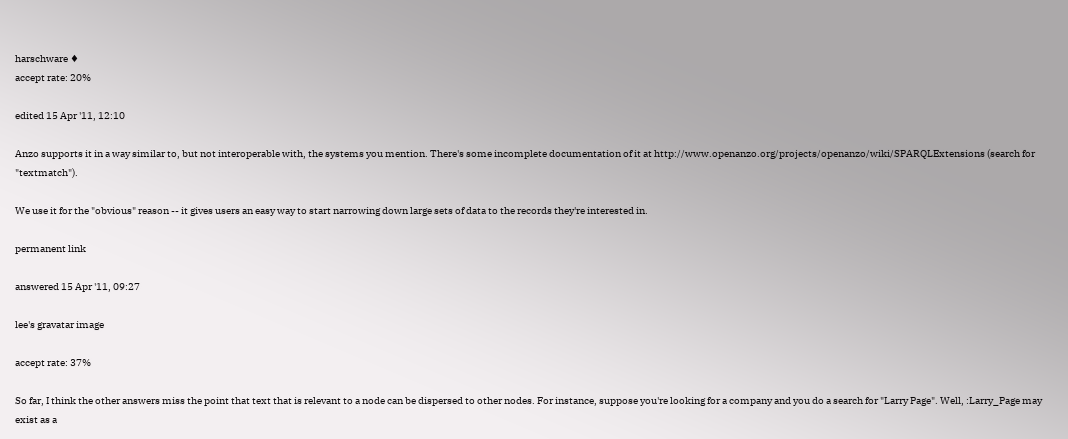harschware ♦
accept rate: 20%

edited 15 Apr '11, 12:10

Anzo supports it in a way similar to, but not interoperable with, the systems you mention. There's some incomplete documentation of it at http://www.openanzo.org/projects/openanzo/wiki/SPARQLExtensions (search for "textmatch").

We use it for the "obvious" reason -- it gives users an easy way to start narrowing down large sets of data to the records they're interested in.

permanent link

answered 15 Apr '11, 09:27

lee's gravatar image

accept rate: 37%

So far, I think the other answers miss the point that text that is relevant to a node can be dispersed to other nodes. For instance, suppose you're looking for a company and you do a search for "Larry Page". Well, :Larry_Page may exist as a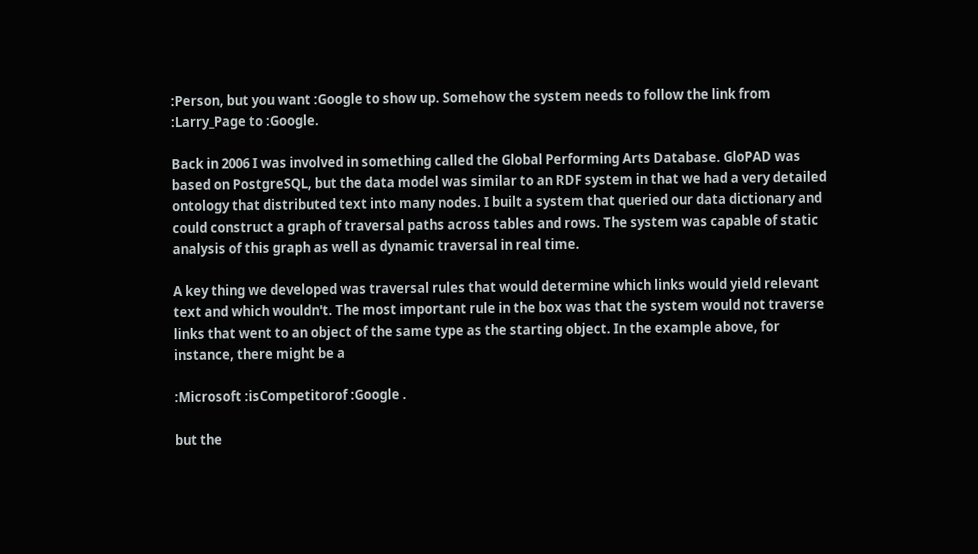:Person, but you want :Google to show up. Somehow the system needs to follow the link from :Larry_Page to :Google.

Back in 2006 I was involved in something called the Global Performing Arts Database. GloPAD was based on PostgreSQL, but the data model was similar to an RDF system in that we had a very detailed ontology that distributed text into many nodes. I built a system that queried our data dictionary and could construct a graph of traversal paths across tables and rows. The system was capable of static analysis of this graph as well as dynamic traversal in real time.

A key thing we developed was traversal rules that would determine which links would yield relevant text and which wouldn't. The most important rule in the box was that the system would not traverse links that went to an object of the same type as the starting object. In the example above, for instance, there might be a

:Microsoft :isCompetitorof :Google .

but the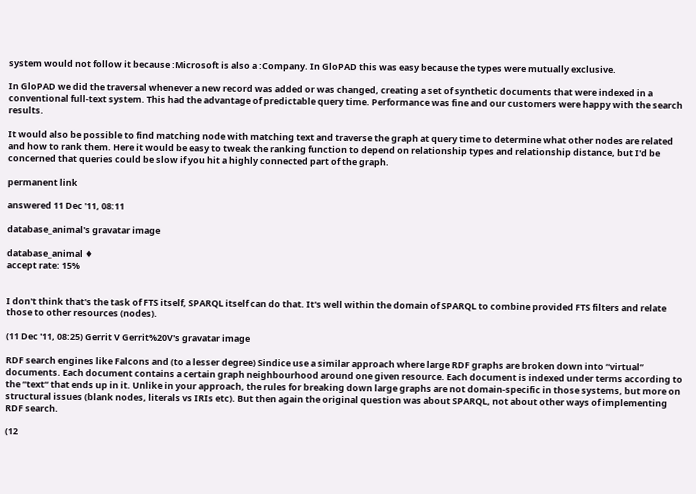system would not follow it because :Microsoft is also a :Company. In GloPAD this was easy because the types were mutually exclusive.

In GloPAD we did the traversal whenever a new record was added or was changed, creating a set of synthetic documents that were indexed in a conventional full-text system. This had the advantage of predictable query time. Performance was fine and our customers were happy with the search results.

It would also be possible to find matching node with matching text and traverse the graph at query time to determine what other nodes are related and how to rank them. Here it would be easy to tweak the ranking function to depend on relationship types and relationship distance, but I'd be concerned that queries could be slow if you hit a highly connected part of the graph.

permanent link

answered 11 Dec '11, 08:11

database_animal's gravatar image

database_animal ♦
accept rate: 15%


I don't think that's the task of FTS itself, SPARQL itself can do that. It's well within the domain of SPARQL to combine provided FTS filters and relate those to other resources (nodes).

(11 Dec '11, 08:25) Gerrit V Gerrit%20V's gravatar image

RDF search engines like Falcons and (to a lesser degree) Sindice use a similar approach where large RDF graphs are broken down into “virtual” documents. Each document contains a certain graph neighbourhood around one given resource. Each document is indexed under terms according to the “text“ that ends up in it. Unlike in your approach, the rules for breaking down large graphs are not domain-specific in those systems, but more on structural issues (blank nodes, literals vs IRIs etc). But then again the original question was about SPARQL, not about other ways of implementing RDF search.

(12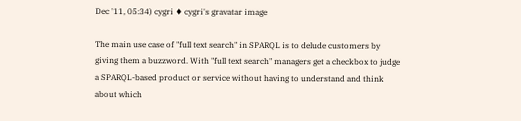Dec '11, 05:34) cygri ♦ cygri's gravatar image

The main use case of "full text search" in SPARQL is to delude customers by giving them a buzzword. With "full text search" managers get a checkbox to judge a SPARQL-based product or service without having to understand and think about which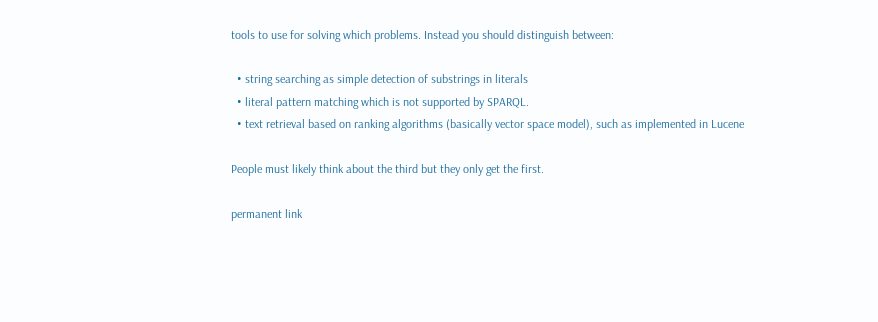tools to use for solving which problems. Instead you should distinguish between:

  • string searching as simple detection of substrings in literals
  • literal pattern matching which is not supported by SPARQL.
  • text retrieval based on ranking algorithms (basically vector space model), such as implemented in Lucene

People must likely think about the third but they only get the first.

permanent link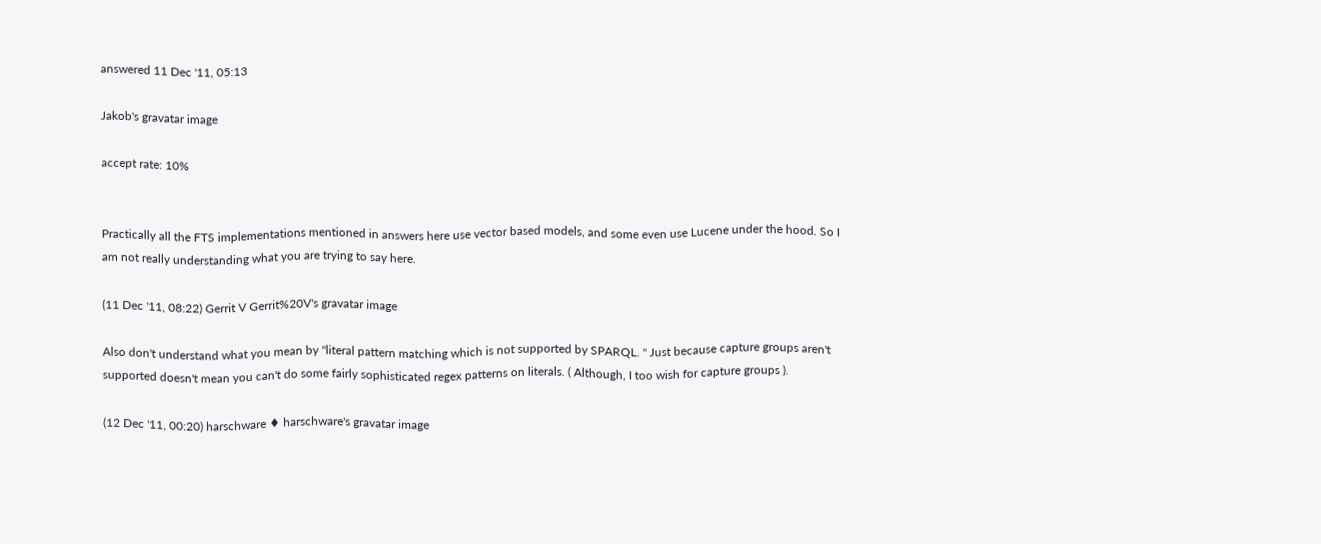answered 11 Dec '11, 05:13

Jakob's gravatar image

accept rate: 10%


Practically all the FTS implementations mentioned in answers here use vector based models, and some even use Lucene under the hood. So I am not really understanding what you are trying to say here.

(11 Dec '11, 08:22) Gerrit V Gerrit%20V's gravatar image

Also don't understand what you mean by "literal pattern matching which is not supported by SPARQL. " Just because capture groups aren't supported doesn't mean you can't do some fairly sophisticated regex patterns on literals. ( Although, I too wish for capture groups ).

(12 Dec '11, 00:20) harschware ♦ harschware's gravatar image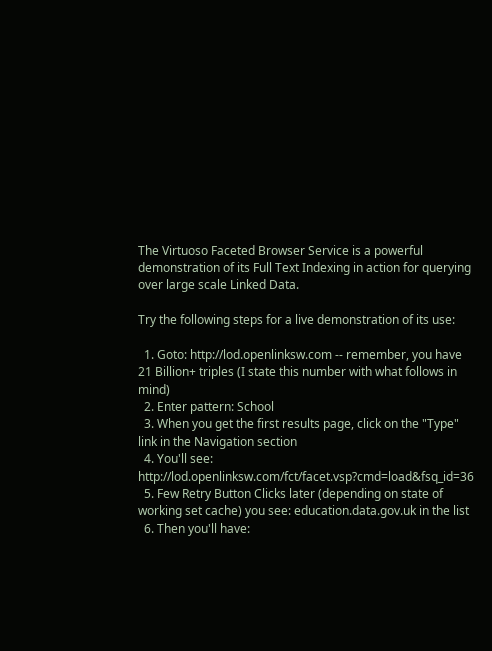The Virtuoso Faceted Browser Service is a powerful demonstration of its Full Text Indexing in action for querying over large scale Linked Data.

Try the following steps for a live demonstration of its use:

  1. Goto: http://lod.openlinksw.com -- remember, you have 21 Billion+ triples (I state this number with what follows in mind)
  2. Enter pattern: School
  3. When you get the first results page, click on the "Type" link in the Navigation section
  4. You'll see: http://lod.openlinksw.com/fct/facet.vsp?cmd=load&fsq_id=36
  5. Few Retry Button Clicks later (depending on state of working set cache) you see: education.data.gov.uk in the list
  6. Then you'll have: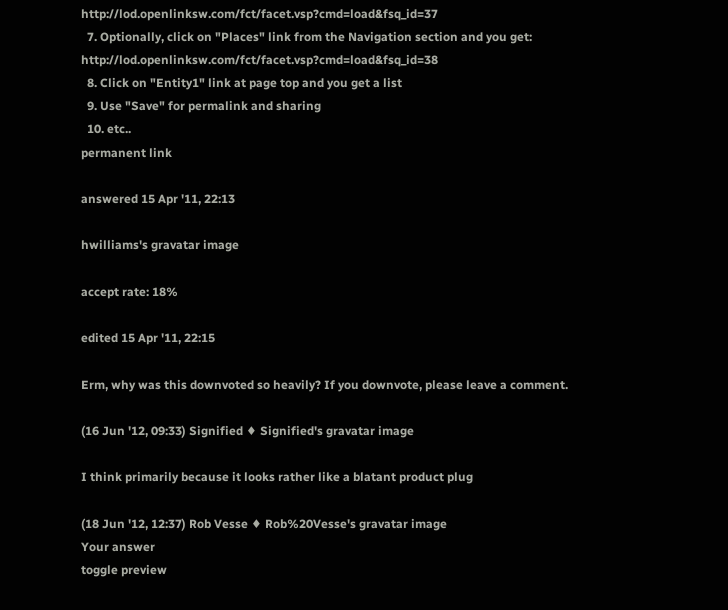http://lod.openlinksw.com/fct/facet.vsp?cmd=load&fsq_id=37
  7. Optionally, click on "Places" link from the Navigation section and you get: http://lod.openlinksw.com/fct/facet.vsp?cmd=load&fsq_id=38
  8. Click on "Entity1" link at page top and you get a list
  9. Use "Save" for permalink and sharing
  10. etc..
permanent link

answered 15 Apr '11, 22:13

hwilliams's gravatar image

accept rate: 18%

edited 15 Apr '11, 22:15

Erm, why was this downvoted so heavily? If you downvote, please leave a comment.

(16 Jun '12, 09:33) Signified ♦ Signified's gravatar image

I think primarily because it looks rather like a blatant product plug

(18 Jun '12, 12:37) Rob Vesse ♦ Rob%20Vesse's gravatar image
Your answer
toggle preview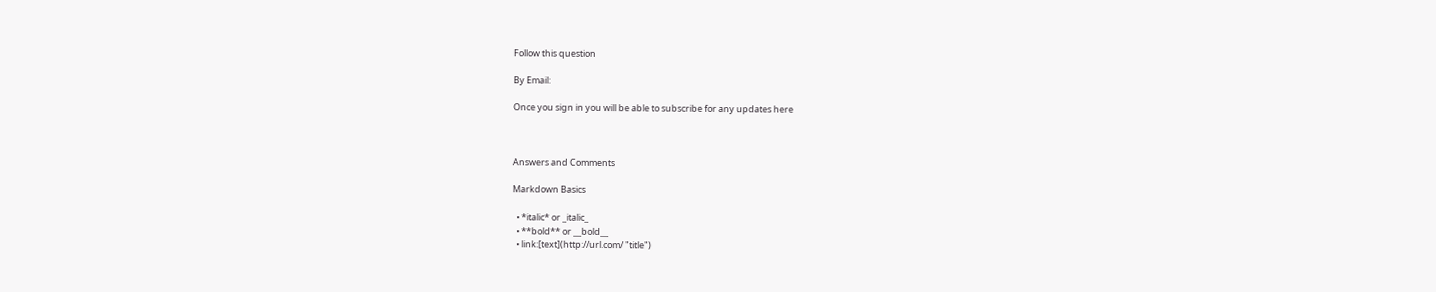Follow this question

By Email:

Once you sign in you will be able to subscribe for any updates here



Answers and Comments

Markdown Basics

  • *italic* or _italic_
  • **bold** or __bold__
  • link:[text](http://url.com/ "title")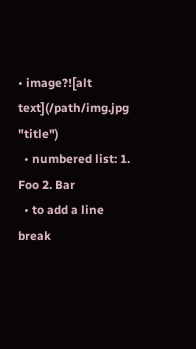• image?![alt text](/path/img.jpg "title")
  • numbered list: 1. Foo 2. Bar
  • to add a line break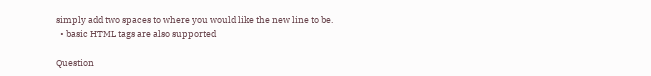simply add two spaces to where you would like the new line to be.
  • basic HTML tags are also supported

Question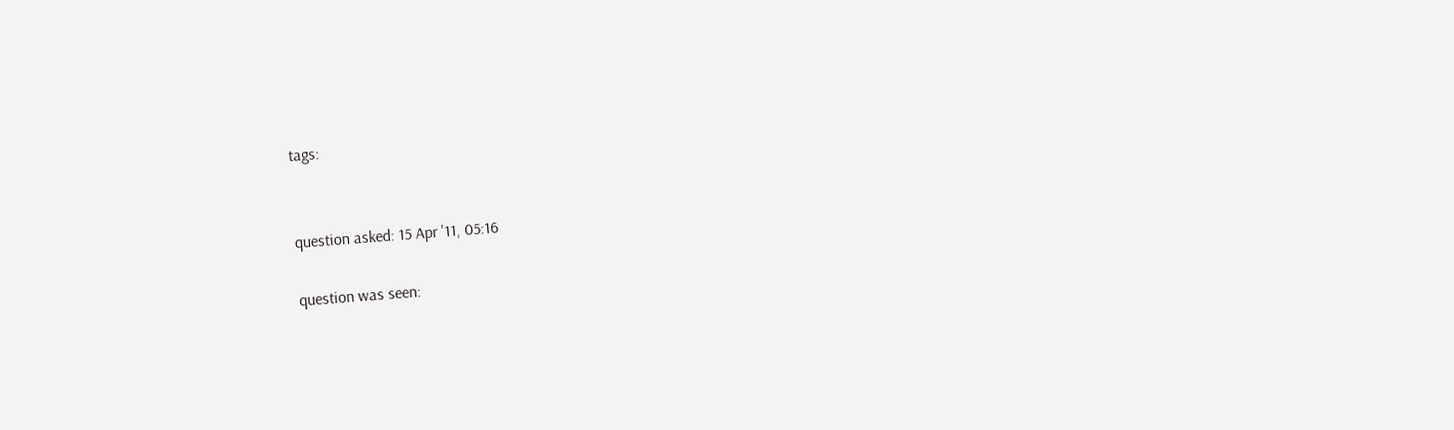tags:


question asked: 15 Apr '11, 05:16

question was seen: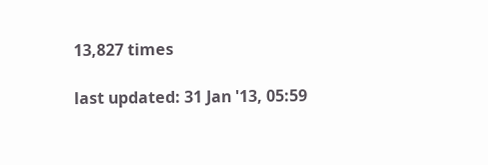13,827 times

last updated: 31 Jan '13, 05:59